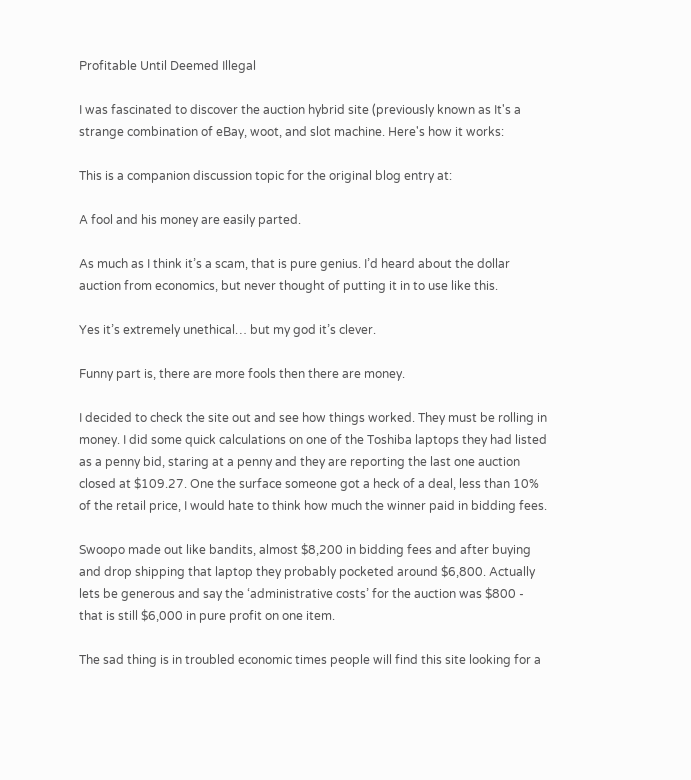Profitable Until Deemed Illegal

I was fascinated to discover the auction hybrid site (previously known as It's a strange combination of eBay, woot, and slot machine. Here's how it works:

This is a companion discussion topic for the original blog entry at:

A fool and his money are easily parted.

As much as I think it’s a scam, that is pure genius. I’d heard about the dollar auction from economics, but never thought of putting it in to use like this.

Yes it’s extremely unethical… but my god it’s clever.

Funny part is, there are more fools then there are money.

I decided to check the site out and see how things worked. They must be rolling in money. I did some quick calculations on one of the Toshiba laptops they had listed as a penny bid, staring at a penny and they are reporting the last one auction closed at $109.27. One the surface someone got a heck of a deal, less than 10% of the retail price, I would hate to think how much the winner paid in bidding fees.

Swoopo made out like bandits, almost $8,200 in bidding fees and after buying and drop shipping that laptop they probably pocketed around $6,800. Actually lets be generous and say the ‘administrative costs’ for the auction was $800 - that is still $6,000 in pure profit on one item.

The sad thing is in troubled economic times people will find this site looking for a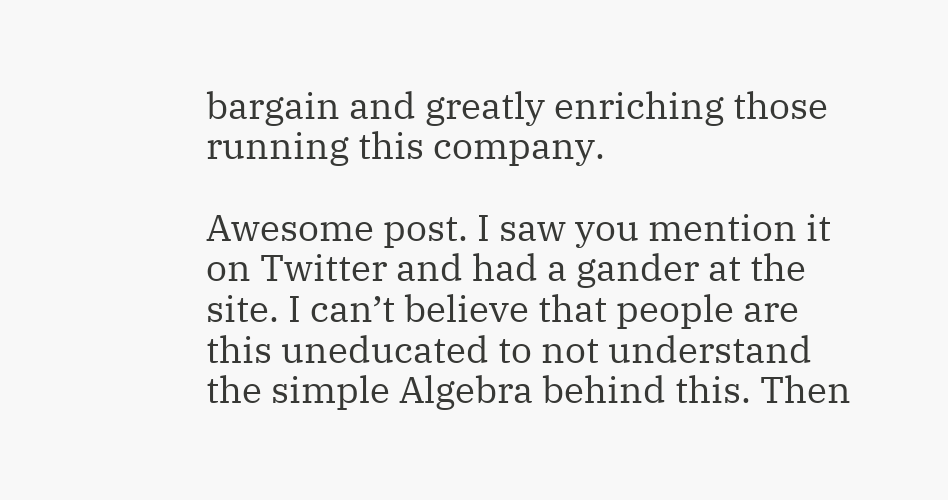bargain and greatly enriching those running this company.

Awesome post. I saw you mention it on Twitter and had a gander at the site. I can’t believe that people are this uneducated to not understand the simple Algebra behind this. Then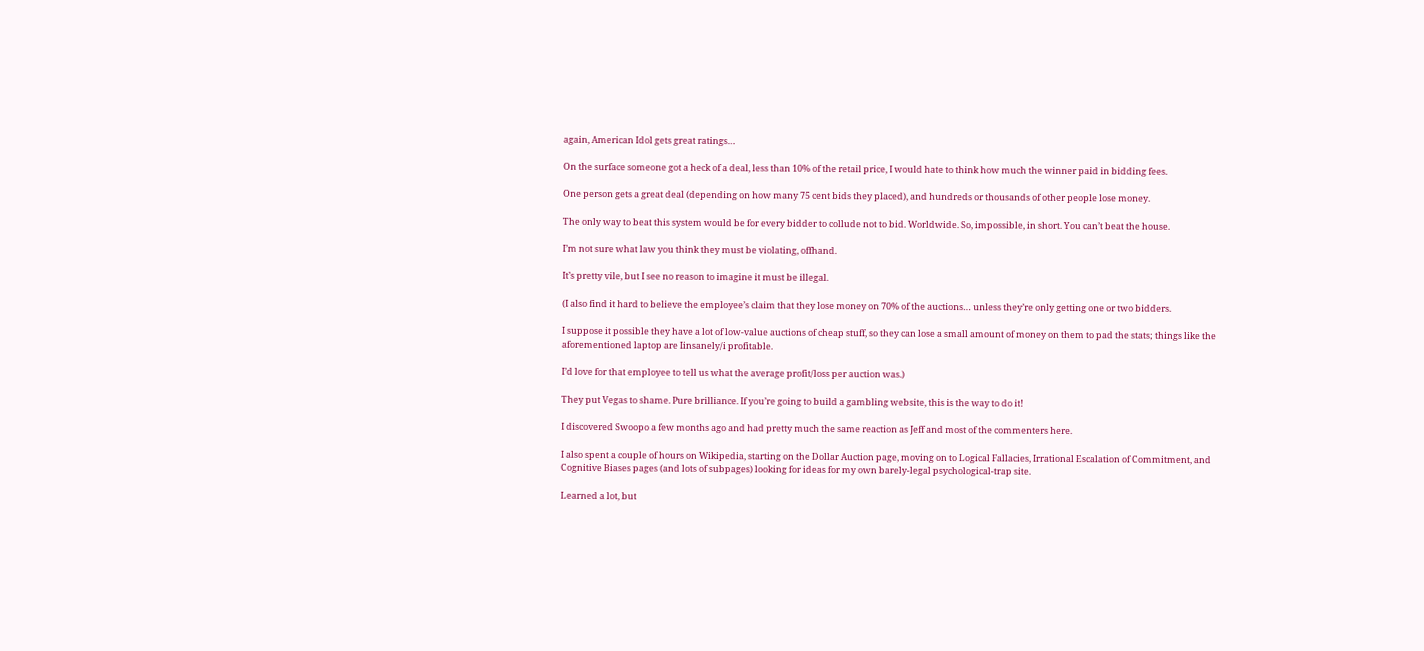again, American Idol gets great ratings…

On the surface someone got a heck of a deal, less than 10% of the retail price, I would hate to think how much the winner paid in bidding fees.

One person gets a great deal (depending on how many 75 cent bids they placed), and hundreds or thousands of other people lose money.

The only way to beat this system would be for every bidder to collude not to bid. Worldwide. So, impossible, in short. You can’t beat the house.

I’m not sure what law you think they must be violating, offhand.

It’s pretty vile, but I see no reason to imagine it must be illegal.

(I also find it hard to believe the employee’s claim that they lose money on 70% of the auctions… unless they’re only getting one or two bidders.

I suppose it possible they have a lot of low-value auctions of cheap stuff, so they can lose a small amount of money on them to pad the stats; things like the aforementioned laptop are Iinsanely/i profitable.

I’d love for that employee to tell us what the average profit/loss per auction was.)

They put Vegas to shame. Pure brilliance. If you’re going to build a gambling website, this is the way to do it!

I discovered Swoopo a few months ago and had pretty much the same reaction as Jeff and most of the commenters here.

I also spent a couple of hours on Wikipedia, starting on the Dollar Auction page, moving on to Logical Fallacies, Irrational Escalation of Commitment, and Cognitive Biases pages (and lots of subpages) looking for ideas for my own barely-legal psychological-trap site.

Learned a lot, but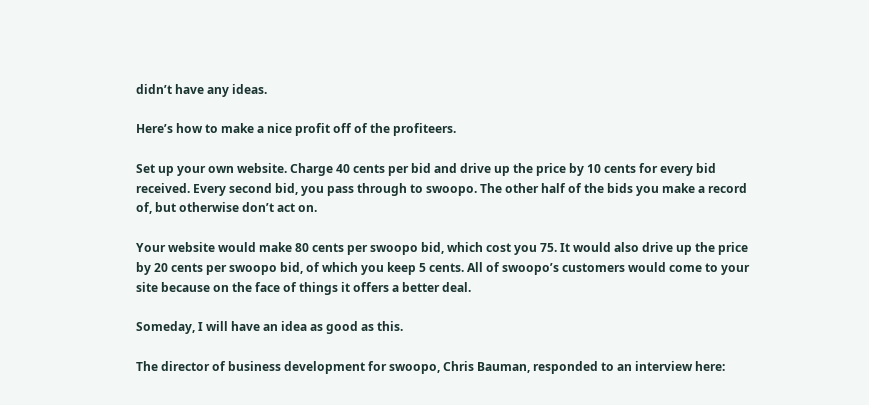didn’t have any ideas.

Here’s how to make a nice profit off of the profiteers.

Set up your own website. Charge 40 cents per bid and drive up the price by 10 cents for every bid received. Every second bid, you pass through to swoopo. The other half of the bids you make a record of, but otherwise don’t act on.

Your website would make 80 cents per swoopo bid, which cost you 75. It would also drive up the price by 20 cents per swoopo bid, of which you keep 5 cents. All of swoopo’s customers would come to your site because on the face of things it offers a better deal.

Someday, I will have an idea as good as this.

The director of business development for swoopo, Chris Bauman, responded to an interview here: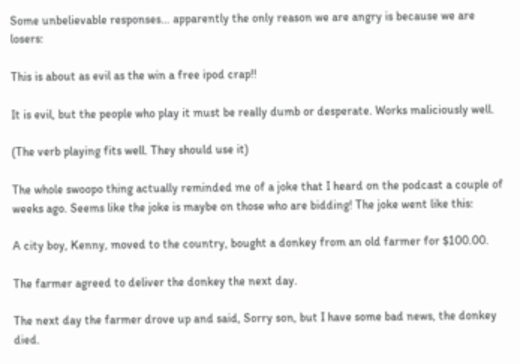Some unbelievable responses… apparently the only reason we are angry is because we are losers:

This is about as evil as the win a free ipod crap!!

It is evil, but the people who play it must be really dumb or desperate. Works maliciously well.

(The verb playing fits well. They should use it)

The whole swoopo thing actually reminded me of a joke that I heard on the podcast a couple of weeks ago. Seems like the joke is maybe on those who are bidding! The joke went like this:

A city boy, Kenny, moved to the country, bought a donkey from an old farmer for $100.00.

The farmer agreed to deliver the donkey the next day.

The next day the farmer drove up and said, Sorry son, but I have some bad news, the donkey died.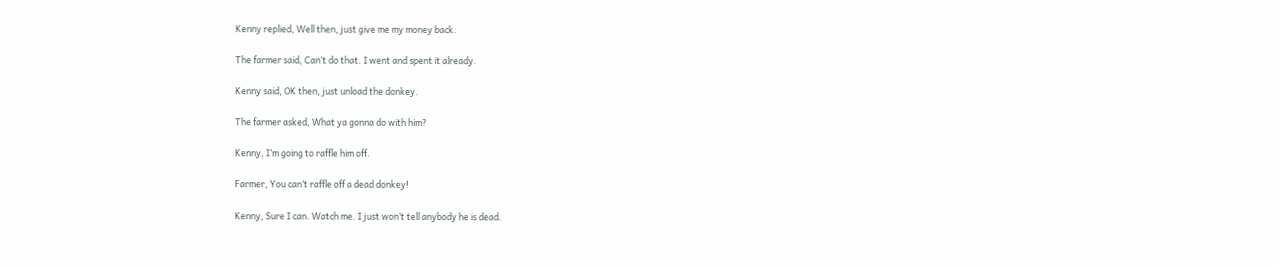Kenny replied, Well then, just give me my money back.

The farmer said, Can’t do that. I went and spent it already.

Kenny said, OK then, just unload the donkey.

The farmer asked, What ya gonna do with him?

Kenny, I’m going to raffle him off.

Farmer, You can’t raffle off a dead donkey!

Kenny, Sure I can. Watch me. I just won’t tell anybody he is dead.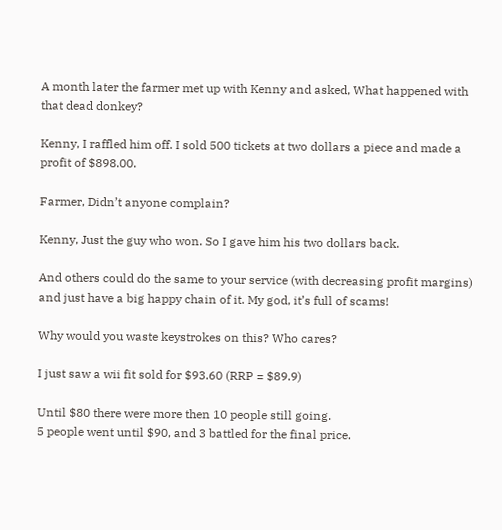A month later the farmer met up with Kenny and asked, What happened with that dead donkey?

Kenny, I raffled him off. I sold 500 tickets at two dollars a piece and made a profit of $898.00.

Farmer, Didn’t anyone complain?

Kenny, Just the guy who won. So I gave him his two dollars back.

And others could do the same to your service (with decreasing profit margins) and just have a big happy chain of it. My god, it’s full of scams!

Why would you waste keystrokes on this? Who cares?

I just saw a wii fit sold for $93.60 (RRP = $89.9)

Until $80 there were more then 10 people still going.
5 people went until $90, and 3 battled for the final price.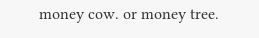money cow. or money tree.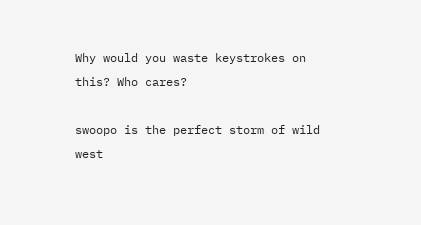Why would you waste keystrokes on this? Who cares?

swoopo is the perfect storm of wild west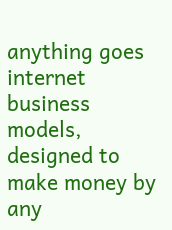anything goes internet business models, designed to make money by any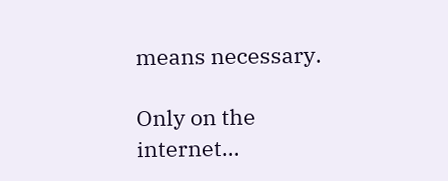means necessary.

Only on the internet…